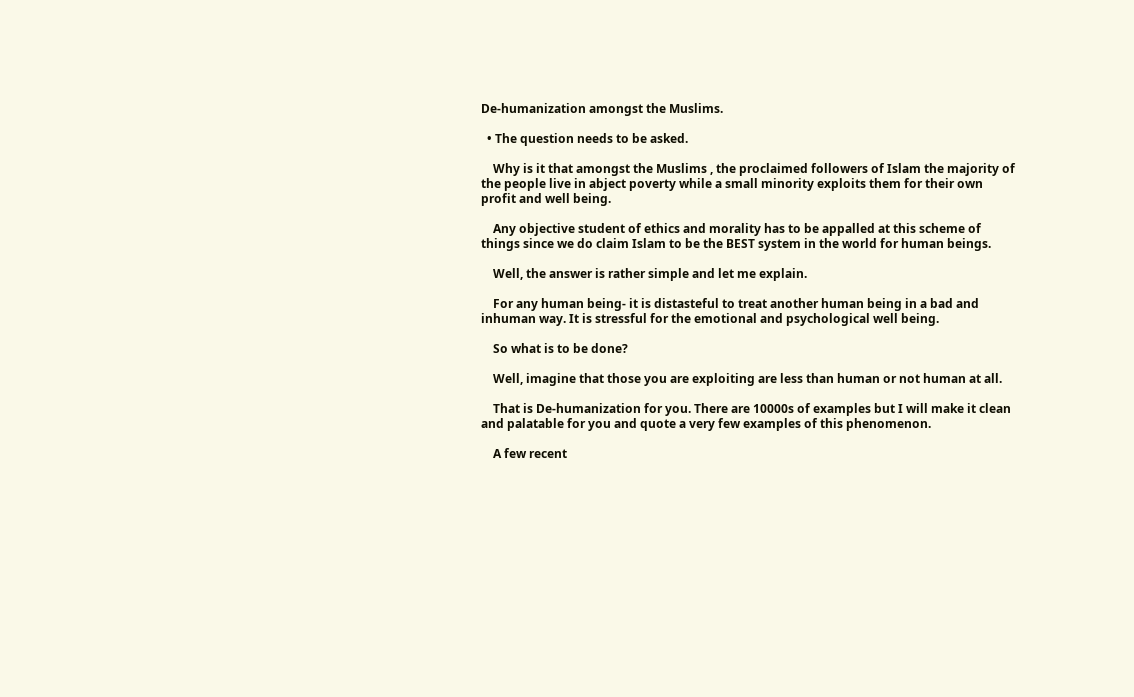De-humanization amongst the Muslims.

  • The question needs to be asked.

    Why is it that amongst the Muslims , the proclaimed followers of Islam the majority of the people live in abject poverty while a small minority exploits them for their own profit and well being.

    Any objective student of ethics and morality has to be appalled at this scheme of things since we do claim Islam to be the BEST system in the world for human beings.

    Well, the answer is rather simple and let me explain.

    For any human being- it is distasteful to treat another human being in a bad and inhuman way. It is stressful for the emotional and psychological well being.

    So what is to be done?

    Well, imagine that those you are exploiting are less than human or not human at all.

    That is De-humanization for you. There are 10000s of examples but I will make it clean and palatable for you and quote a very few examples of this phenomenon.

    A few recent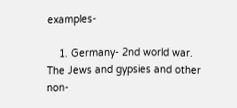examples-

    1. Germany- 2nd world war. The Jews and gypsies and other non-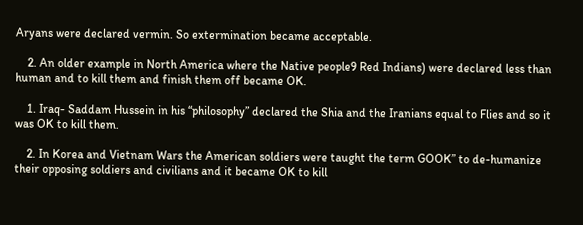Aryans were declared vermin. So extermination became acceptable.

    2. An older example in North America where the Native people9 Red Indians) were declared less than human and to kill them and finish them off became OK.

    1. Iraq- Saddam Hussein in his “philosophy” declared the Shia and the Iranians equal to Flies and so it was OK to kill them.

    2. In Korea and Vietnam Wars the American soldiers were taught the term GOOK” to de-humanize their opposing soldiers and civilians and it became OK to kill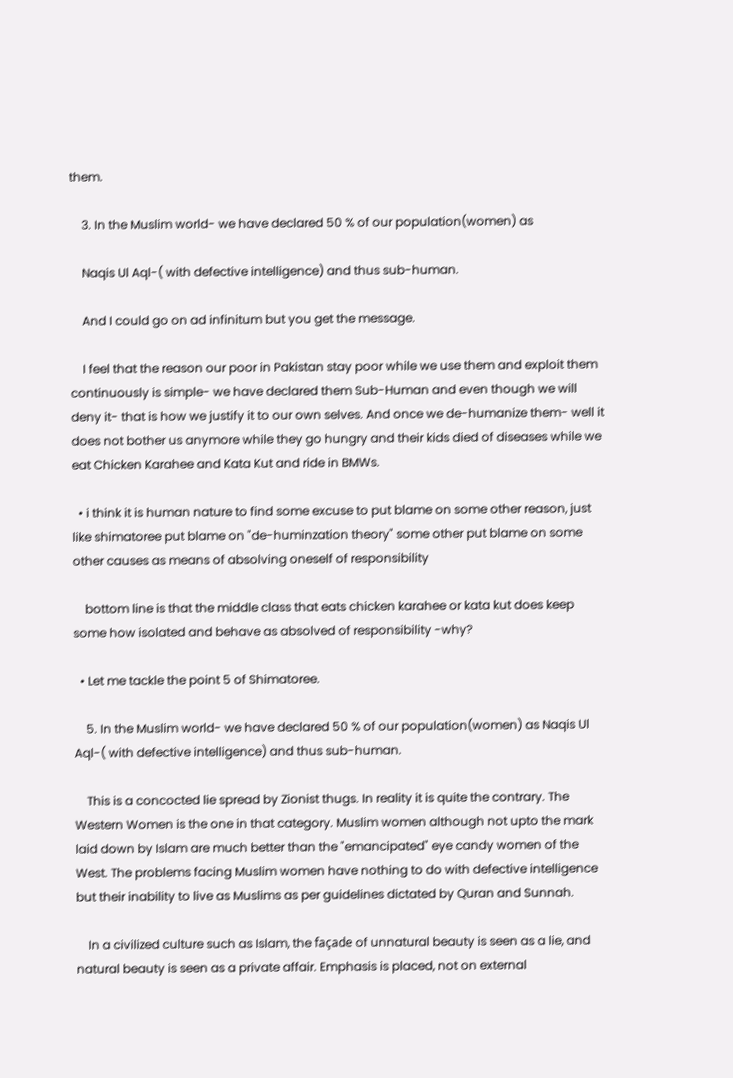them.

    3. In the Muslim world- we have declared 50 % of our population(women) as

    Naqis Ul Aql-( with defective intelligence) and thus sub-human.

    And I could go on ad infinitum but you get the message.

    I feel that the reason our poor in Pakistan stay poor while we use them and exploit them continuously is simple- we have declared them Sub-Human and even though we will deny it- that is how we justify it to our own selves. And once we de-humanize them- well it does not bother us anymore while they go hungry and their kids died of diseases while we eat Chicken Karahee and Kata Kut and ride in BMWs.

  • i think it is human nature to find some excuse to put blame on some other reason, just like shimatoree put blame on "de-huminzation theory" some other put blame on some other causes as means of absolving oneself of responsibility

    bottom line is that the middle class that eats chicken karahee or kata kut does keep some how isolated and behave as absolved of responsibility -why?

  • Let me tackle the point 5 of Shimatoree.

    5. In the Muslim world- we have declared 50 % of our population(women) as Naqis Ul Aql-( with defective intelligence) and thus sub-human.

    This is a concocted lie spread by Zionist thugs. In reality it is quite the contrary. The Western Women is the one in that category. Muslim women although not upto the mark laid down by Islam are much better than the "emancipated" eye candy women of the West. The problems facing Muslim women have nothing to do with defective intelligence but their inability to live as Muslims as per guidelines dictated by Quran and Sunnah.

    In a civilized culture such as Islam, the façade of unnatural beauty is seen as a lie, and natural beauty is seen as a private affair. Emphasis is placed, not on external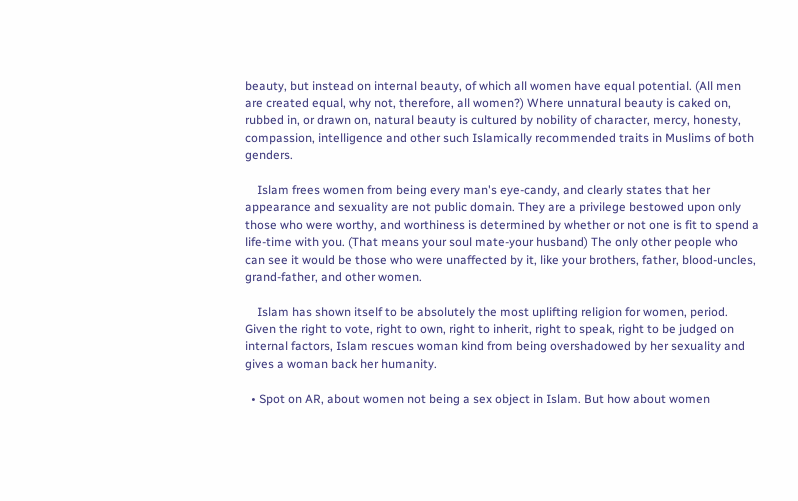beauty, but instead on internal beauty, of which all women have equal potential. (All men are created equal, why not, therefore, all women?) Where unnatural beauty is caked on, rubbed in, or drawn on, natural beauty is cultured by nobility of character, mercy, honesty, compassion, intelligence and other such Islamically recommended traits in Muslims of both genders.

    Islam frees women from being every man's eye-candy, and clearly states that her appearance and sexuality are not public domain. They are a privilege bestowed upon only those who were worthy, and worthiness is determined by whether or not one is fit to spend a life-time with you. (That means your soul mate-your husband) The only other people who can see it would be those who were unaffected by it, like your brothers, father, blood-uncles, grand-father, and other women.

    Islam has shown itself to be absolutely the most uplifting religion for women, period. Given the right to vote, right to own, right to inherit, right to speak, right to be judged on internal factors, Islam rescues woman kind from being overshadowed by her sexuality and gives a woman back her humanity.

  • Spot on AR, about women not being a sex object in Islam. But how about women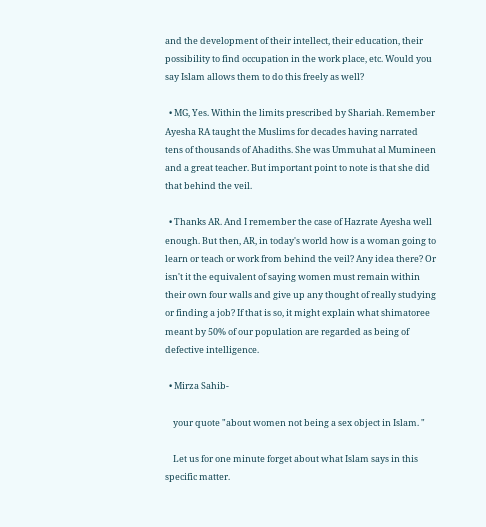and the development of their intellect, their education, their possibility to find occupation in the work place, etc. Would you say Islam allows them to do this freely as well?

  • MG, Yes. Within the limits prescribed by Shariah. Remember Ayesha RA taught the Muslims for decades having narrated tens of thousands of Ahadiths. She was Ummuhat al Mumineen and a great teacher. But important point to note is that she did that behind the veil.

  • Thanks AR. And I remember the case of Hazrate Ayesha well enough. But then, AR, in today's world how is a woman going to learn or teach or work from behind the veil? Any idea there? Or isn't it the equivalent of saying women must remain within their own four walls and give up any thought of really studying or finding a job? If that is so, it might explain what shimatoree meant by 50% of our population are regarded as being of defective intelligence.

  • Mirza Sahib-

    your quote "about women not being a sex object in Islam. "

    Let us for one minute forget about what Islam says in this specific matter.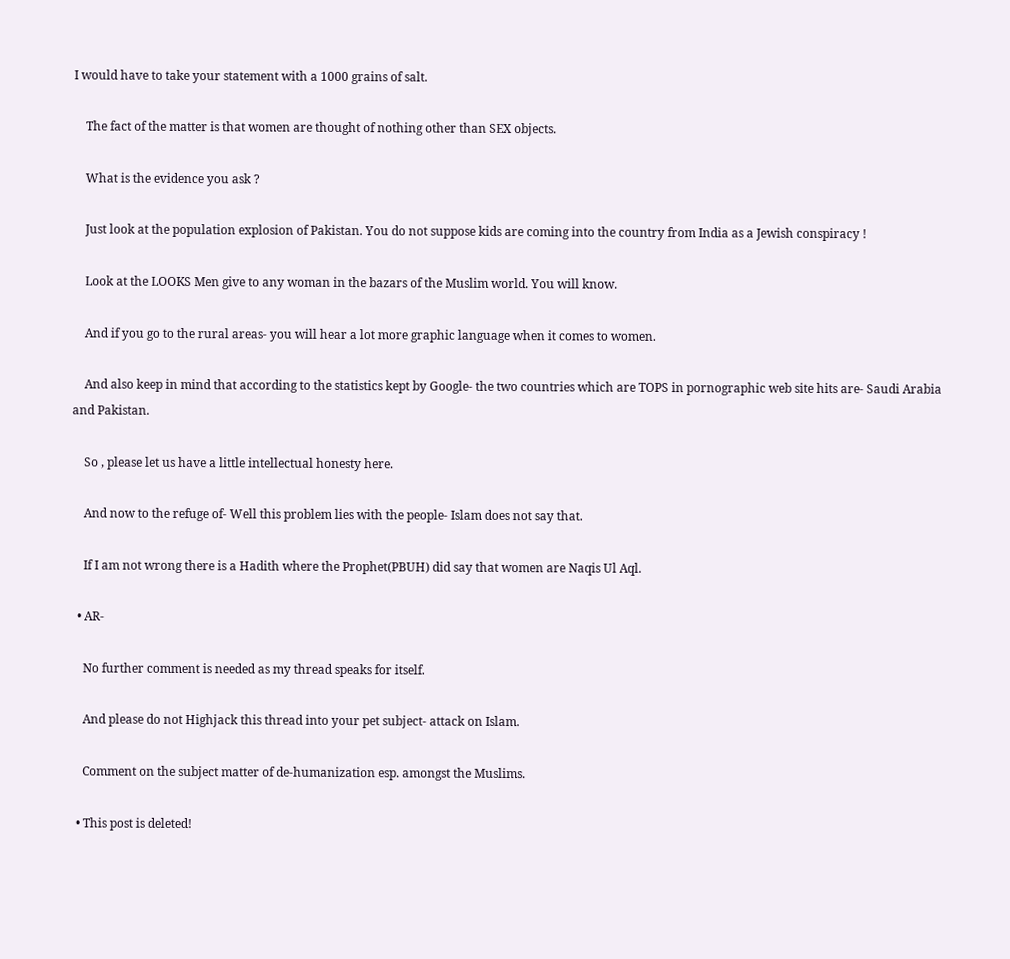I would have to take your statement with a 1000 grains of salt.

    The fact of the matter is that women are thought of nothing other than SEX objects.

    What is the evidence you ask ?

    Just look at the population explosion of Pakistan. You do not suppose kids are coming into the country from India as a Jewish conspiracy !

    Look at the LOOKS Men give to any woman in the bazars of the Muslim world. You will know.

    And if you go to the rural areas- you will hear a lot more graphic language when it comes to women.

    And also keep in mind that according to the statistics kept by Google- the two countries which are TOPS in pornographic web site hits are- Saudi Arabia and Pakistan.

    So , please let us have a little intellectual honesty here.

    And now to the refuge of- Well this problem lies with the people- Islam does not say that.

    If I am not wrong there is a Hadith where the Prophet(PBUH) did say that women are Naqis Ul Aql.

  • AR-

    No further comment is needed as my thread speaks for itself.

    And please do not Highjack this thread into your pet subject- attack on Islam.

    Comment on the subject matter of de-humanization esp. amongst the Muslims.

  • This post is deleted!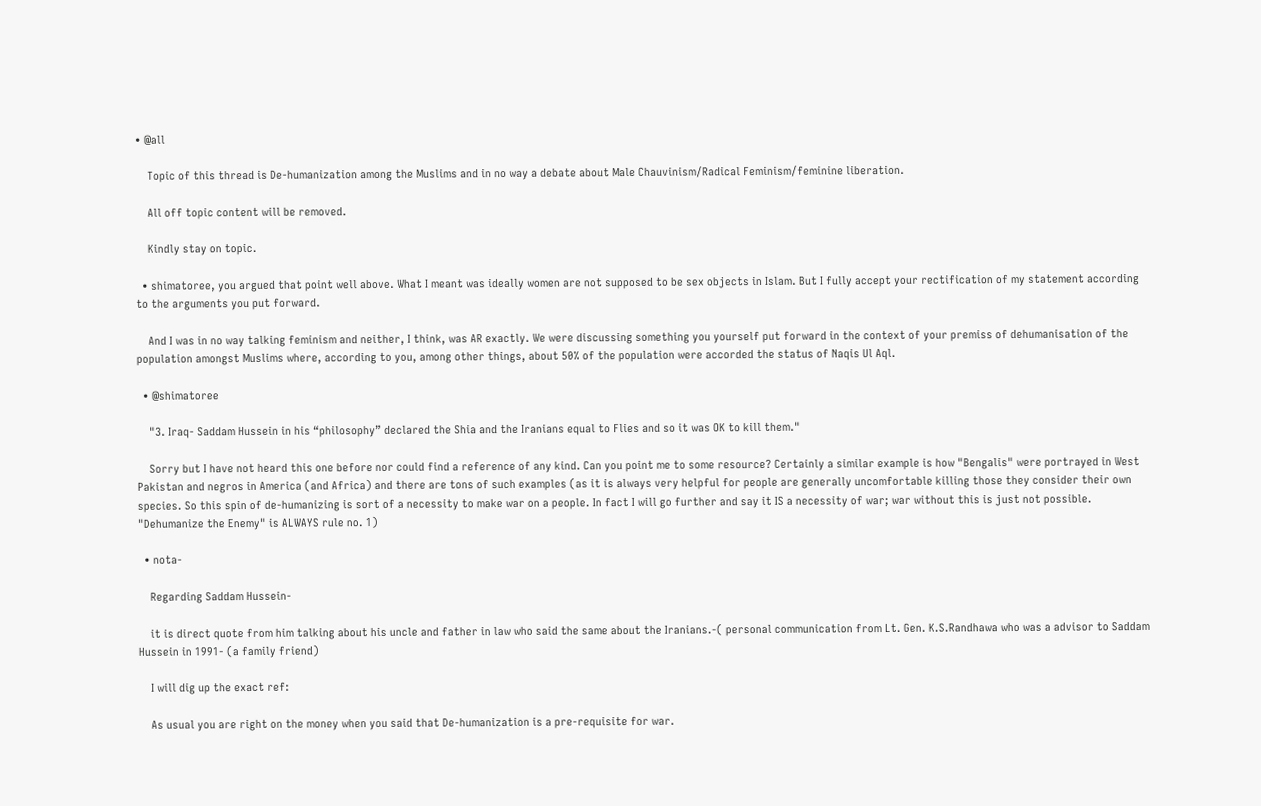• @all

    Topic of this thread is De-humanization among the Muslims and in no way a debate about Male Chauvinism/Radical Feminism/feminine liberation.

    All off topic content will be removed.

    Kindly stay on topic.

  • shimatoree, you argued that point well above. What I meant was ideally women are not supposed to be sex objects in Islam. But I fully accept your rectification of my statement according to the arguments you put forward.

    And I was in no way talking feminism and neither, I think, was AR exactly. We were discussing something you yourself put forward in the context of your premiss of dehumanisation of the population amongst Muslims where, according to you, among other things, about 50% of the population were accorded the status of Naqis Ul Aql.

  • @shimatoree

    "3. Iraq- Saddam Hussein in his “philosophy” declared the Shia and the Iranians equal to Flies and so it was OK to kill them."

    Sorry but I have not heard this one before nor could find a reference of any kind. Can you point me to some resource? Certainly a similar example is how "Bengalis" were portrayed in West Pakistan and negros in America (and Africa) and there are tons of such examples (as it is always very helpful for people are generally uncomfortable killing those they consider their own species. So this spin of de-humanizing is sort of a necessity to make war on a people. In fact I will go further and say it IS a necessity of war; war without this is just not possible. "Dehumanize the Enemy" is ALWAYS rule no. 1)

  • nota-

    Regarding Saddam Hussein-

    it is direct quote from him talking about his uncle and father in law who said the same about the Iranians.-( personal communication from Lt. Gen. K.S.Randhawa who was a advisor to Saddam Hussein in 1991- (a family friend)

    I will dig up the exact ref:

    As usual you are right on the money when you said that De-humanization is a pre-requisite for war.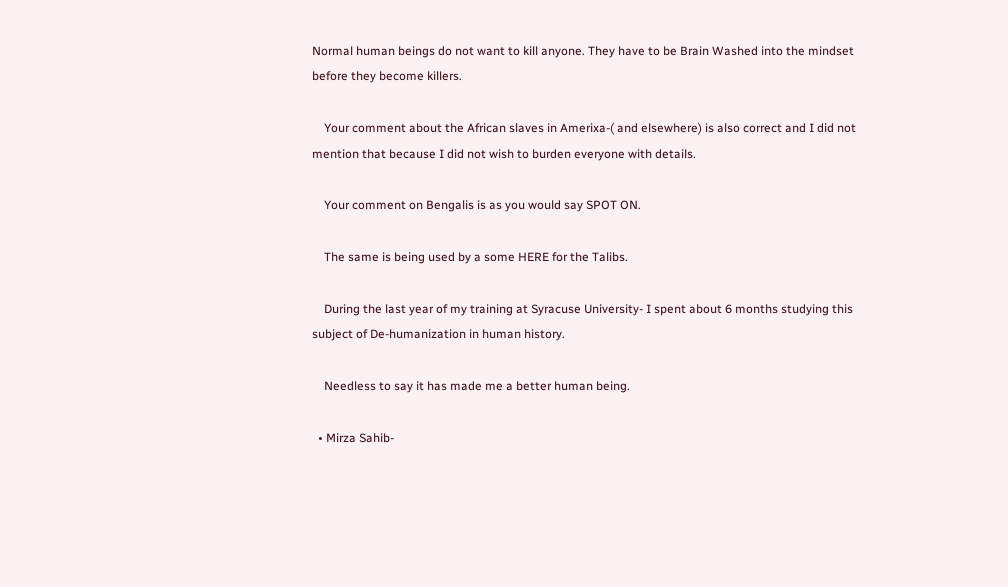Normal human beings do not want to kill anyone. They have to be Brain Washed into the mindset before they become killers.

    Your comment about the African slaves in Amerixa-( and elsewhere) is also correct and I did not mention that because I did not wish to burden everyone with details.

    Your comment on Bengalis is as you would say SPOT ON.

    The same is being used by a some HERE for the Talibs.

    During the last year of my training at Syracuse University- I spent about 6 months studying this subject of De-humanization in human history.

    Needless to say it has made me a better human being.

  • Mirza Sahib-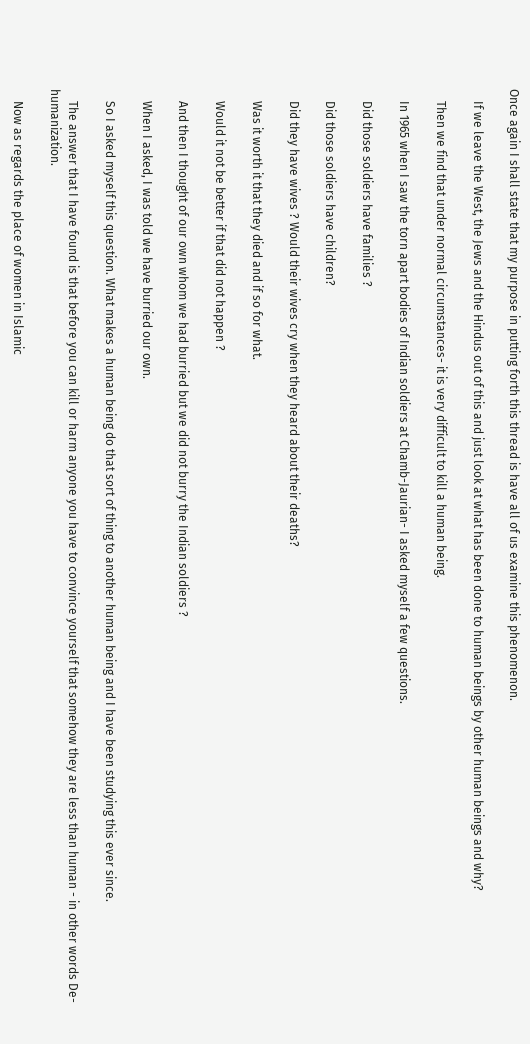Once again I shall state that my purpose in putting forth this thread is have all of us examine this phenomenon.

    If we leave the West, the Jews and the Hindus out of this and just look at what has been done to human beings by other human beings and why?

    Then we find that under normal circumstances- it is very difficult to kill a human being.

    In 1965 when I saw the torn apart bodies of Indian soldiers at Chamb-Jaurian- I asked myself a few questions.

    Did those soldiers have families ?

    Did those soldiers have children?

    Did they have wives ? Would their wives cry when they heard about their deaths?

    Was it worth it that they died and if so for what.

    Would it not be better if that did not happen ?

    And then I thought of our own whom we had burried but we did not burry the Indian soldiers ?

    When I asked, I was told we have burried our own.

    So I asked myself this question. What makes a human being do that sort of thing to another human being and I have been studying this ever since.

    The answer that I have found is that before you can kill or harm anyone you have to convince yourself that somehow they are less than human - in other words De-humanization.

    Now as regards the place of women in Islamic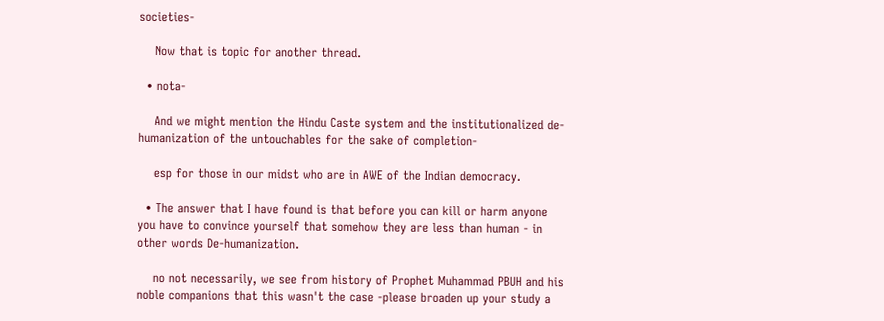societies-

    Now that is topic for another thread.

  • nota-

    And we might mention the Hindu Caste system and the institutionalized de-humanization of the untouchables for the sake of completion-

    esp for those in our midst who are in AWE of the Indian democracy.

  • The answer that I have found is that before you can kill or harm anyone you have to convince yourself that somehow they are less than human - in other words De-humanization.

    no not necessarily, we see from history of Prophet Muhammad PBUH and his noble companions that this wasn't the case -please broaden up your study a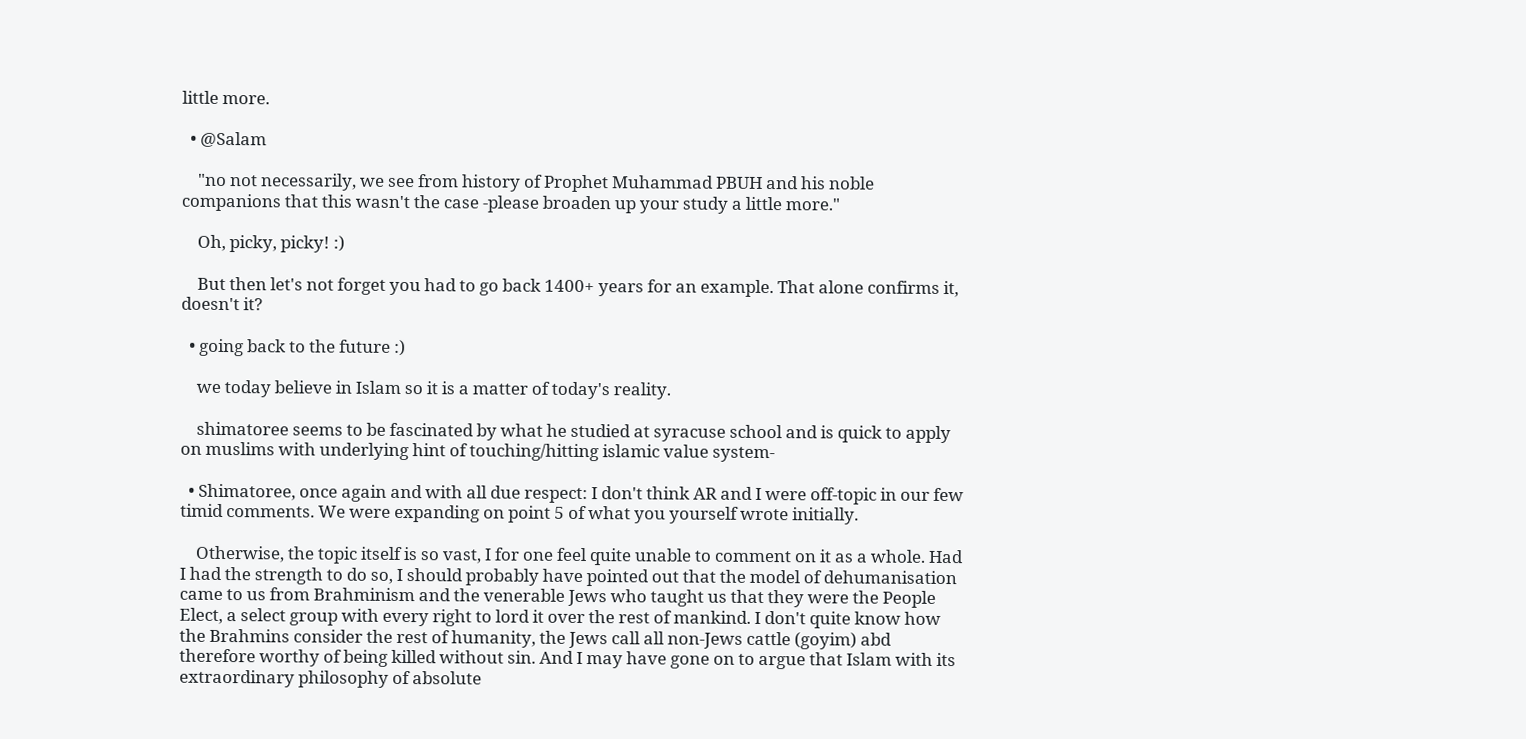little more.

  • @Salam

    "no not necessarily, we see from history of Prophet Muhammad PBUH and his noble companions that this wasn't the case -please broaden up your study a little more."

    Oh, picky, picky! :)

    But then let's not forget you had to go back 1400+ years for an example. That alone confirms it, doesn't it?

  • going back to the future :)

    we today believe in Islam so it is a matter of today's reality.

    shimatoree seems to be fascinated by what he studied at syracuse school and is quick to apply on muslims with underlying hint of touching/hitting islamic value system-

  • Shimatoree, once again and with all due respect: I don't think AR and I were off-topic in our few timid comments. We were expanding on point 5 of what you yourself wrote initially.

    Otherwise, the topic itself is so vast, I for one feel quite unable to comment on it as a whole. Had I had the strength to do so, I should probably have pointed out that the model of dehumanisation came to us from Brahminism and the venerable Jews who taught us that they were the People Elect, a select group with every right to lord it over the rest of mankind. I don't quite know how the Brahmins consider the rest of humanity, the Jews call all non-Jews cattle (goyim) abd therefore worthy of being killed without sin. And I may have gone on to argue that Islam with its extraordinary philosophy of absolute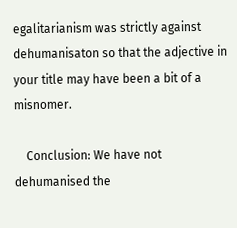egalitarianism was strictly against dehumanisaton so that the adjective in your title may have been a bit of a misnomer.

    Conclusion: We have not dehumanised the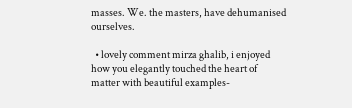masses. We. the masters, have dehumanised ourselves.

  • lovely comment mirza ghalib, i enjoyed how you elegantly touched the heart of matter with beautiful examples-